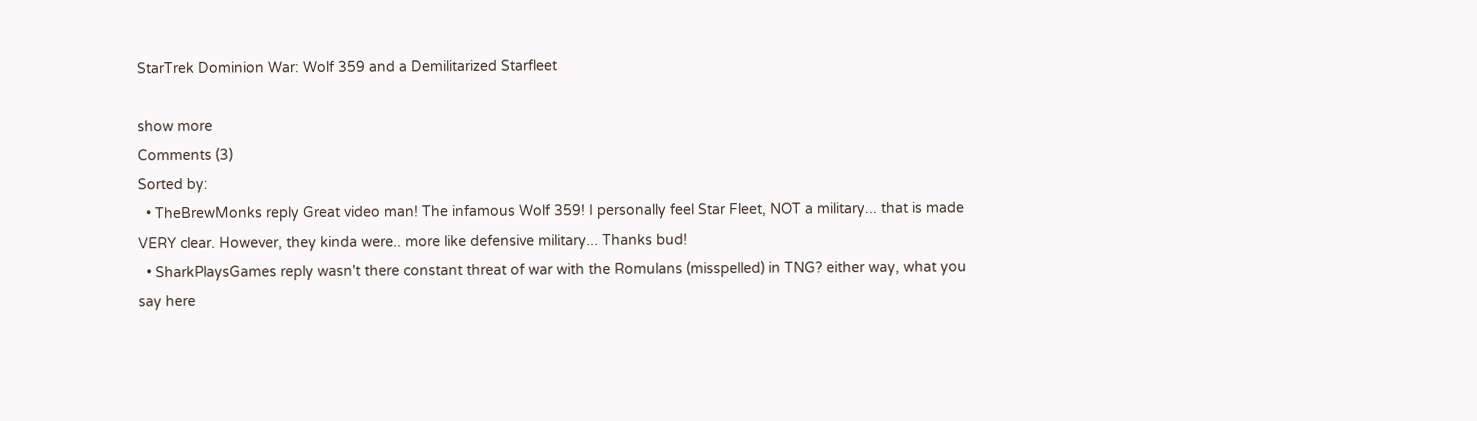StarTrek Dominion War: Wolf 359 and a Demilitarized Starfleet

show more
Comments (3)
Sorted by:
  • TheBrewMonks reply Great video man! The infamous Wolf 359! I personally feel Star Fleet, NOT a military... that is made VERY clear. However, they kinda were.. more like defensive military... Thanks bud!
  • SharkPlaysGames reply wasn't there constant threat of war with the Romulans (misspelled) in TNG? either way, what you say here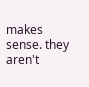makes sense. they aren't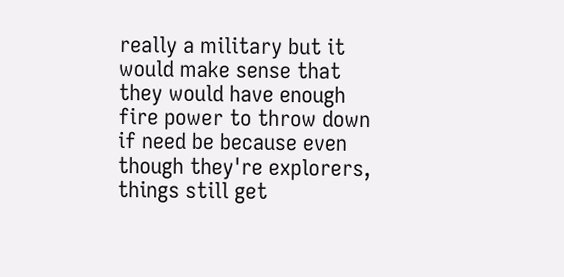really a military but it would make sense that they would have enough fire power to throw down if need be because even though they're explorers, things still get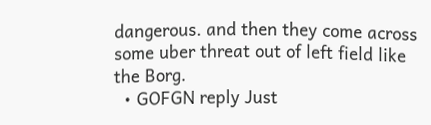dangerous. and then they come across some uber threat out of left field like the Borg.
  • GOFGN reply Just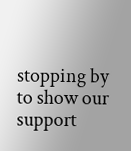stopping by to show our support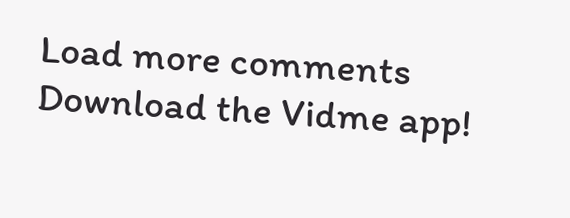Load more comments
Download the Vidme app!